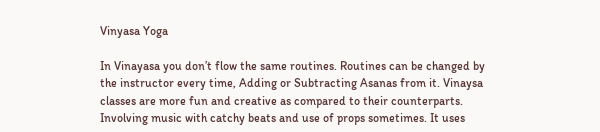Vinyasa Yoga

In Vinayasa you don’t flow the same routines. Routines can be changed by the instructor every time, Adding or Subtracting Asanas from it. Vinaysa classes are more fun and creative as compared to their counterparts. Involving music with catchy beats and use of props sometimes. It uses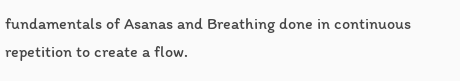fundamentals of Asanas and Breathing done in continuous repetition to create a flow.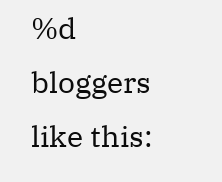%d bloggers like this: